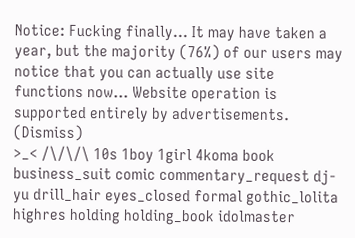Notice: Fucking finally... It may have taken a year, but the majority (76%) of our users may notice that you can actually use site functions now... Website operation is supported entirely by advertisements. (Dismiss)
>_< /\/\/\ 10s 1boy 1girl 4koma book business_suit comic commentary_request dj-yu drill_hair eyes_closed formal gothic_lolita highres holding holding_book idolmaster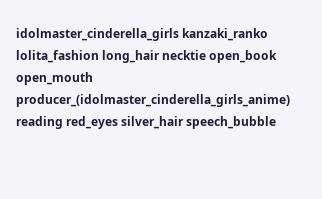idolmaster_cinderella_girls kanzaki_ranko lolita_fashion long_hair necktie open_book open_mouth producer_(idolmaster_cinderella_girls_anime) reading red_eyes silver_hair speech_bubble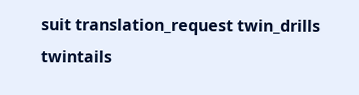suit translation_request twin_drills twintails